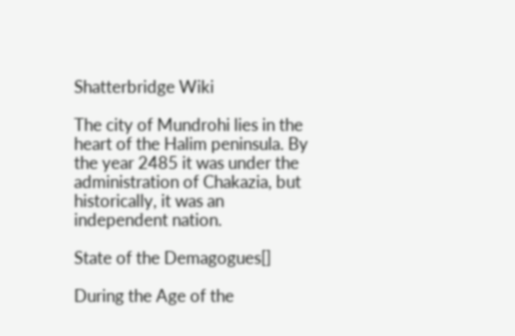Shatterbridge Wiki

The city of Mundrohi lies in the heart of the Halim peninsula. By the year 2485 it was under the administration of Chakazia, but historically, it was an independent nation.

State of the Demagogues[]

During the Age of the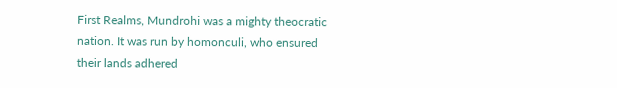First Realms, Mundrohi was a mighty theocratic nation. It was run by homonculi, who ensured their lands adhered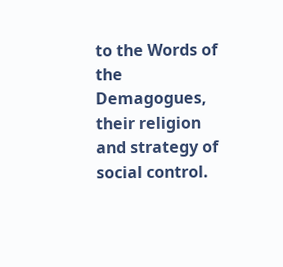to the Words of the Demagogues, their religion and strategy of social control.